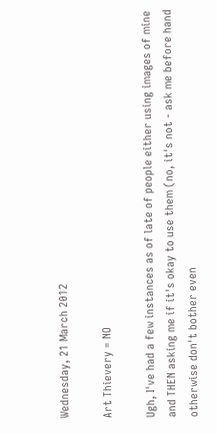Wednesday, 21 March 2012

Art Thievery = NO

Ugh, I've had a few instances as of late of people either using images of mine and THEN asking me if it's okay to use them (no, it's not - ask me before hand otherwise don't bother even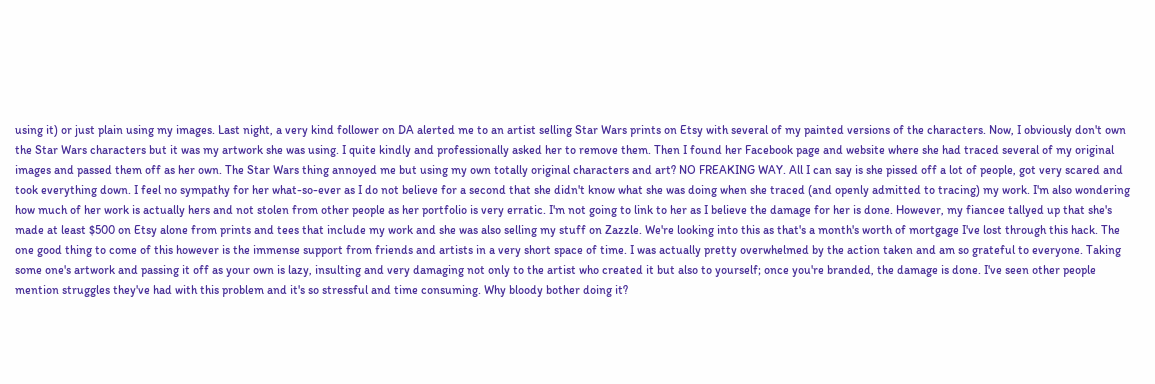using it) or just plain using my images. Last night, a very kind follower on DA alerted me to an artist selling Star Wars prints on Etsy with several of my painted versions of the characters. Now, I obviously don't own the Star Wars characters but it was my artwork she was using. I quite kindly and professionally asked her to remove them. Then I found her Facebook page and website where she had traced several of my original images and passed them off as her own. The Star Wars thing annoyed me but using my own totally original characters and art? NO FREAKING WAY. All I can say is she pissed off a lot of people, got very scared and took everything down. I feel no sympathy for her what-so-ever as I do not believe for a second that she didn't know what she was doing when she traced (and openly admitted to tracing) my work. I'm also wondering how much of her work is actually hers and not stolen from other people as her portfolio is very erratic. I'm not going to link to her as I believe the damage for her is done. However, my fiancee tallyed up that she's made at least $500 on Etsy alone from prints and tees that include my work and she was also selling my stuff on Zazzle. We're looking into this as that's a month's worth of mortgage I've lost through this hack. The one good thing to come of this however is the immense support from friends and artists in a very short space of time. I was actually pretty overwhelmed by the action taken and am so grateful to everyone. Taking some one's artwork and passing it off as your own is lazy, insulting and very damaging not only to the artist who created it but also to yourself; once you're branded, the damage is done. I've seen other people mention struggles they've had with this problem and it's so stressful and time consuming. Why bloody bother doing it?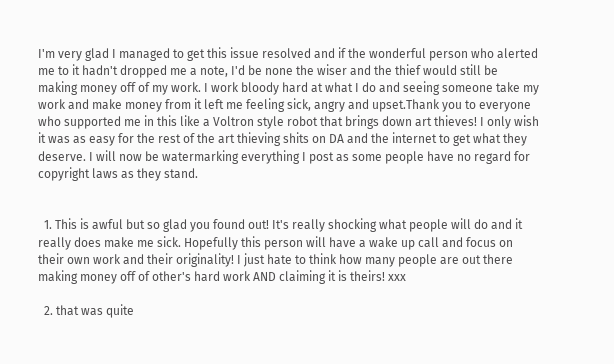I'm very glad I managed to get this issue resolved and if the wonderful person who alerted me to it hadn't dropped me a note, I'd be none the wiser and the thief would still be making money off of my work. I work bloody hard at what I do and seeing someone take my work and make money from it left me feeling sick, angry and upset.Thank you to everyone who supported me in this like a Voltron style robot that brings down art thieves! I only wish it was as easy for the rest of the art thieving shits on DA and the internet to get what they deserve. I will now be watermarking everything I post as some people have no regard for copyright laws as they stand.


  1. This is awful but so glad you found out! It's really shocking what people will do and it really does make me sick. Hopefully this person will have a wake up call and focus on their own work and their originality! I just hate to think how many people are out there making money off of other's hard work AND claiming it is theirs! xxx

  2. that was quite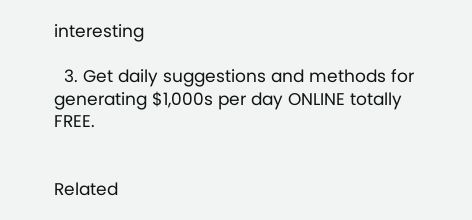interesting

  3. Get daily suggestions and methods for generating $1,000s per day ONLINE totally FREE.


Related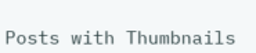Posts with Thumbnails